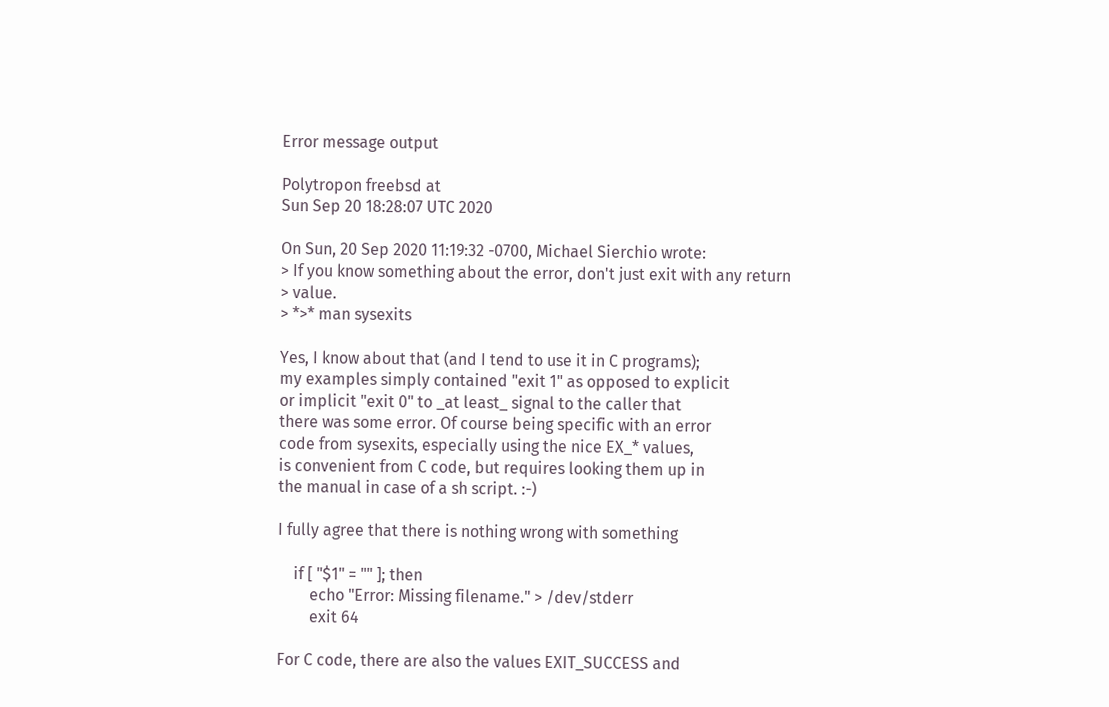Error message output

Polytropon freebsd at
Sun Sep 20 18:28:07 UTC 2020

On Sun, 20 Sep 2020 11:19:32 -0700, Michael Sierchio wrote:
> If you know something about the error, don't just exit with any return
> value.
> *>* man sysexits

Yes, I know about that (and I tend to use it in C programs);
my examples simply contained "exit 1" as opposed to explicit
or implicit "exit 0" to _at least_ signal to the caller that
there was some error. Of course being specific with an error
code from sysexits, especially using the nice EX_* values,
is convenient from C code, but requires looking them up in
the manual in case of a sh script. :-)

I fully agree that there is nothing wrong with something

    if [ "$1" = "" ]; then
        echo "Error: Missing filename." > /dev/stderr
        exit 64

For C code, there are also the values EXIT_SUCCESS and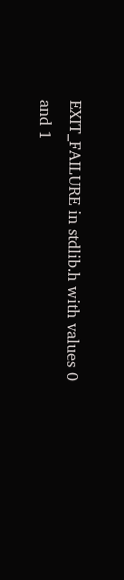EXIT_FAILURE in stdlib.h with values 0 and 1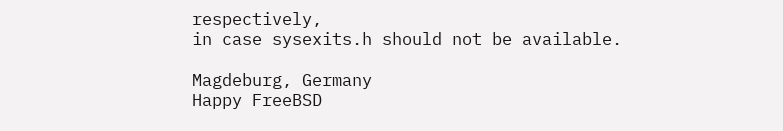respectively,
in case sysexits.h should not be available.

Magdeburg, Germany
Happy FreeBSD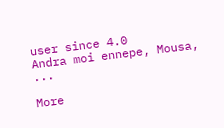user since 4.0
Andra moi ennepe, Mousa, ...

More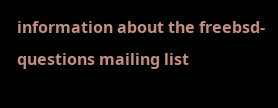information about the freebsd-questions mailing list